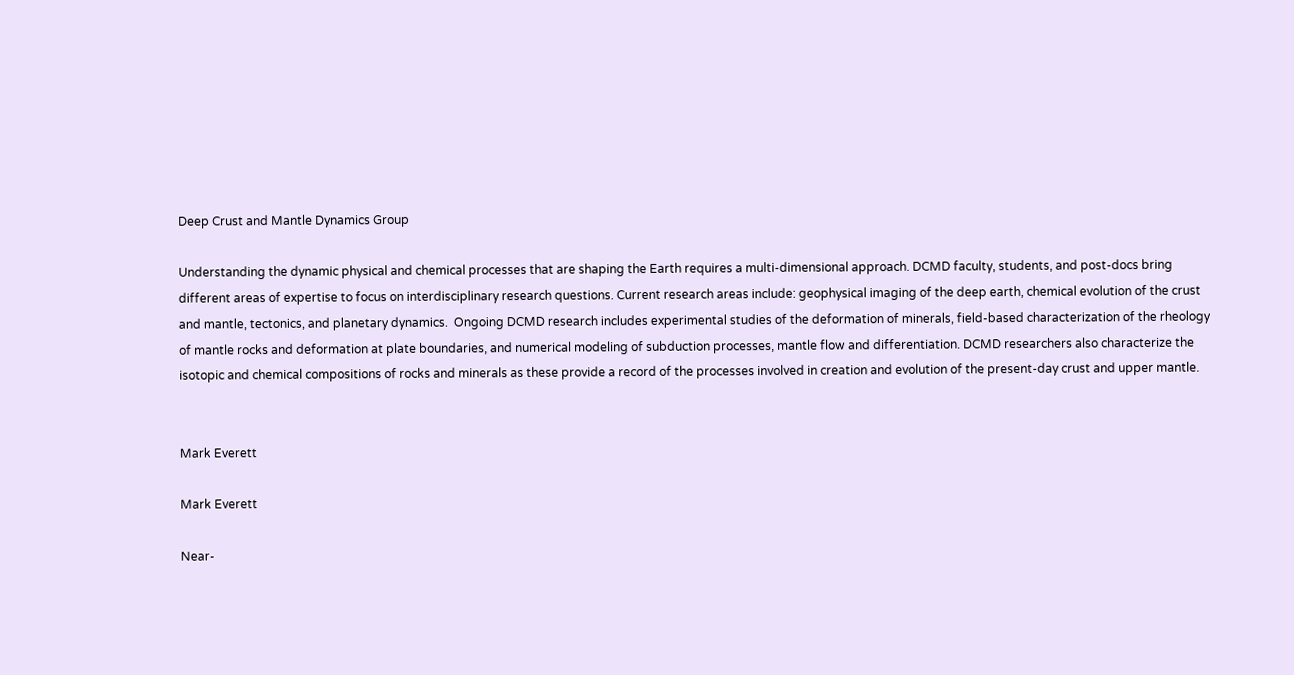Deep Crust and Mantle Dynamics Group

Understanding the dynamic physical and chemical processes that are shaping the Earth requires a multi-dimensional approach. DCMD faculty, students, and post-docs bring different areas of expertise to focus on interdisciplinary research questions. Current research areas include: geophysical imaging of the deep earth, chemical evolution of the crust and mantle, tectonics, and planetary dynamics.  Ongoing DCMD research includes experimental studies of the deformation of minerals, field-based characterization of the rheology of mantle rocks and deformation at plate boundaries, and numerical modeling of subduction processes, mantle flow and differentiation. DCMD researchers also characterize the isotopic and chemical compositions of rocks and minerals as these provide a record of the processes involved in creation and evolution of the present-day crust and upper mantle.


Mark Everett

Mark Everett

Near-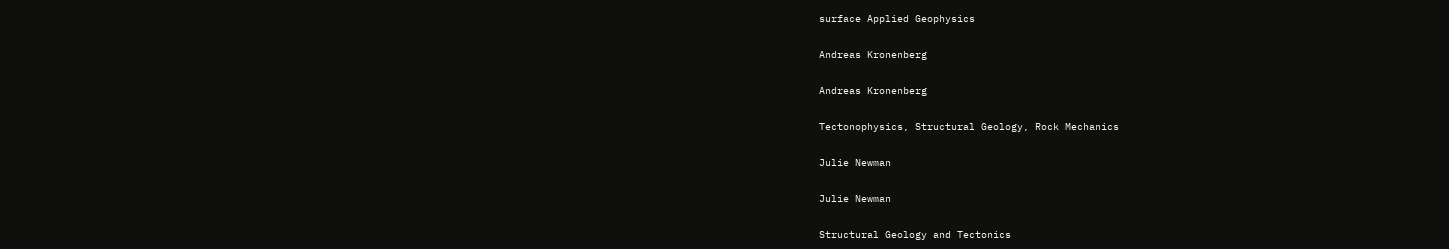surface Applied Geophysics

Andreas Kronenberg

Andreas Kronenberg

Tectonophysics, Structural Geology, Rock Mechanics

Julie Newman

Julie Newman

Structural Geology and Tectonics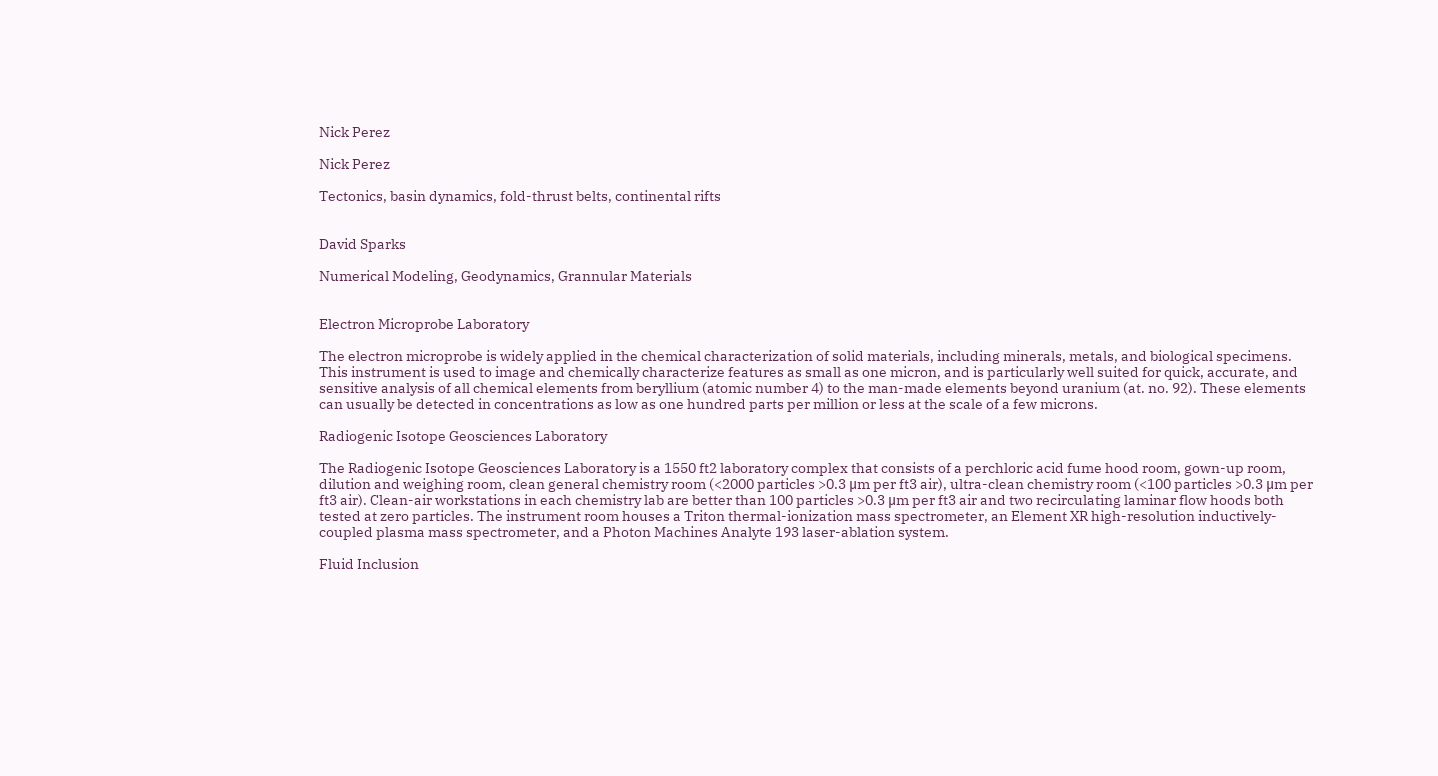Nick Perez

Nick Perez

Tectonics, basin dynamics, fold-thrust belts, continental rifts


David Sparks

Numerical Modeling, Geodynamics, Grannular Materials


Electron Microprobe Laboratory

The electron microprobe is widely applied in the chemical characterization of solid materials, including minerals, metals, and biological specimens. This instrument is used to image and chemically characterize features as small as one micron, and is particularly well suited for quick, accurate, and sensitive analysis of all chemical elements from beryllium (atomic number 4) to the man-made elements beyond uranium (at. no. 92). These elements can usually be detected in concentrations as low as one hundred parts per million or less at the scale of a few microns.

Radiogenic Isotope Geosciences Laboratory

The Radiogenic Isotope Geosciences Laboratory is a 1550 ft2 laboratory complex that consists of a perchloric acid fume hood room, gown-up room, dilution and weighing room, clean general chemistry room (<2000 particles >0.3 μm per ft3 air), ultra-clean chemistry room (<100 particles >0.3 μm per ft3 air). Clean-air workstations in each chemistry lab are better than 100 particles >0.3 μm per ft3 air and two recirculating laminar flow hoods both tested at zero particles. The instrument room houses a Triton thermal-ionization mass spectrometer, an Element XR high-resolution inductively-coupled plasma mass spectrometer, and a Photon Machines Analyte 193 laser-ablation system.

Fluid Inclusion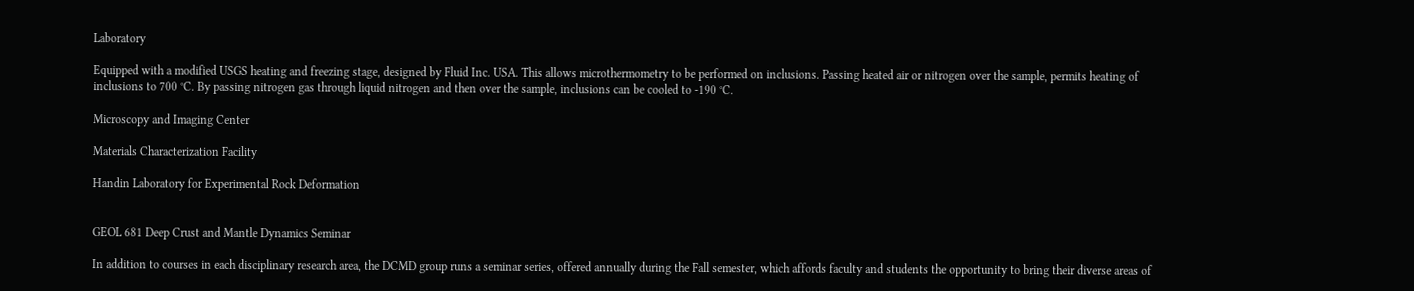Laboratory

Equipped with a modified USGS heating and freezing stage, designed by Fluid Inc. USA. This allows microthermometry to be performed on inclusions. Passing heated air or nitrogen over the sample, permits heating of inclusions to 700 °C. By passing nitrogen gas through liquid nitrogen and then over the sample, inclusions can be cooled to -190 °C.

Microscopy and Imaging Center

Materials Characterization Facility

Handin Laboratory for Experimental Rock Deformation


GEOL 681 Deep Crust and Mantle Dynamics Seminar

In addition to courses in each disciplinary research area, the DCMD group runs a seminar series, offered annually during the Fall semester, which affords faculty and students the opportunity to bring their diverse areas of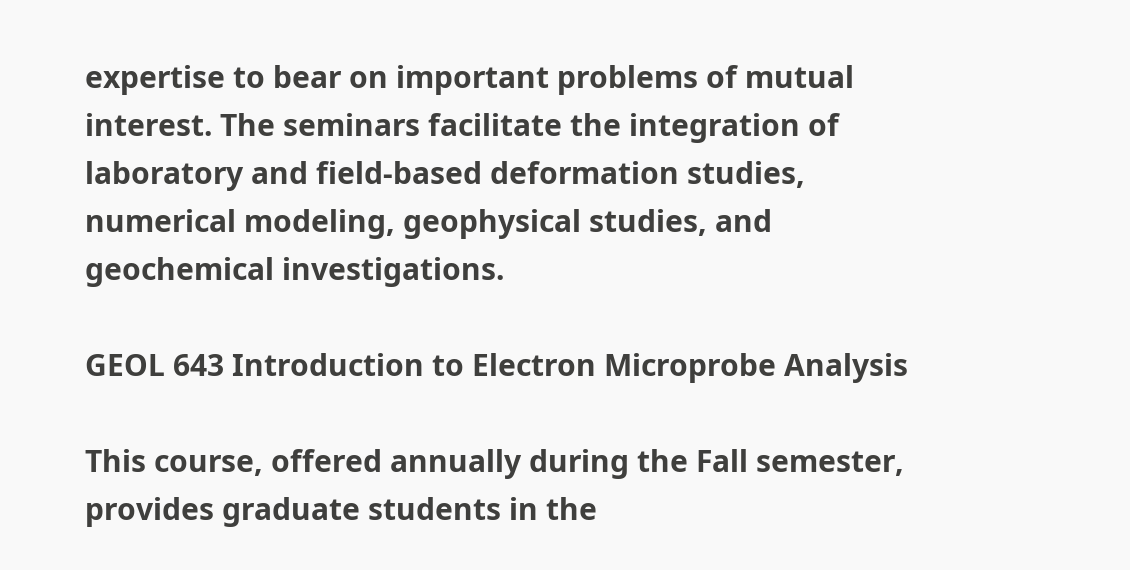expertise to bear on important problems of mutual interest. The seminars facilitate the integration of laboratory and field-based deformation studies, numerical modeling, geophysical studies, and geochemical investigations.

GEOL 643 Introduction to Electron Microprobe Analysis

This course, offered annually during the Fall semester, provides graduate students in the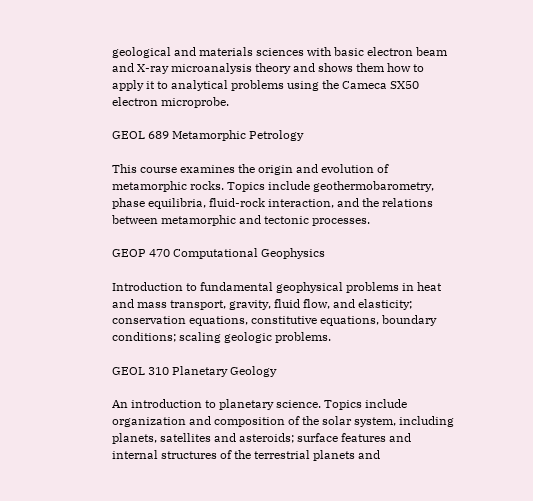geological and materials sciences with basic electron beam and X-ray microanalysis theory and shows them how to apply it to analytical problems using the Cameca SX50 electron microprobe.

GEOL 689 Metamorphic Petrology

This course examines the origin and evolution of metamorphic rocks. Topics include geothermobarometry, phase equilibria, fluid-rock interaction, and the relations between metamorphic and tectonic processes.

GEOP 470 Computational Geophysics

Introduction to fundamental geophysical problems in heat and mass transport, gravity, fluid flow, and elasticity; conservation equations, constitutive equations, boundary conditions; scaling geologic problems.

GEOL 310 Planetary Geology

An introduction to planetary science. Topics include organization and composition of the solar system, including planets, satellites and asteroids; surface features and internal structures of the terrestrial planets and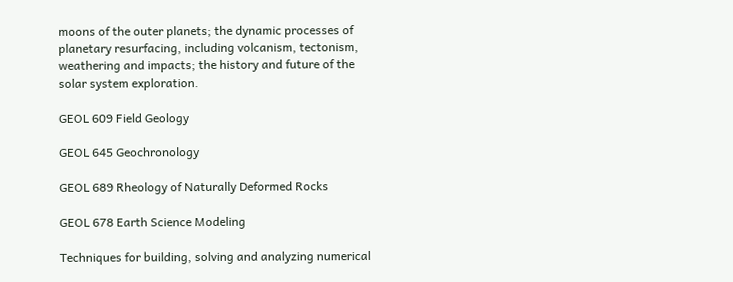moons of the outer planets; the dynamic processes of planetary resurfacing, including volcanism, tectonism, weathering and impacts; the history and future of the solar system exploration.

GEOL 609 Field Geology

GEOL 645 Geochronology

GEOL 689 Rheology of Naturally Deformed Rocks

GEOL 678 Earth Science Modeling

Techniques for building, solving and analyzing numerical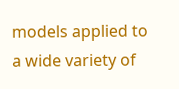models applied to a wide variety of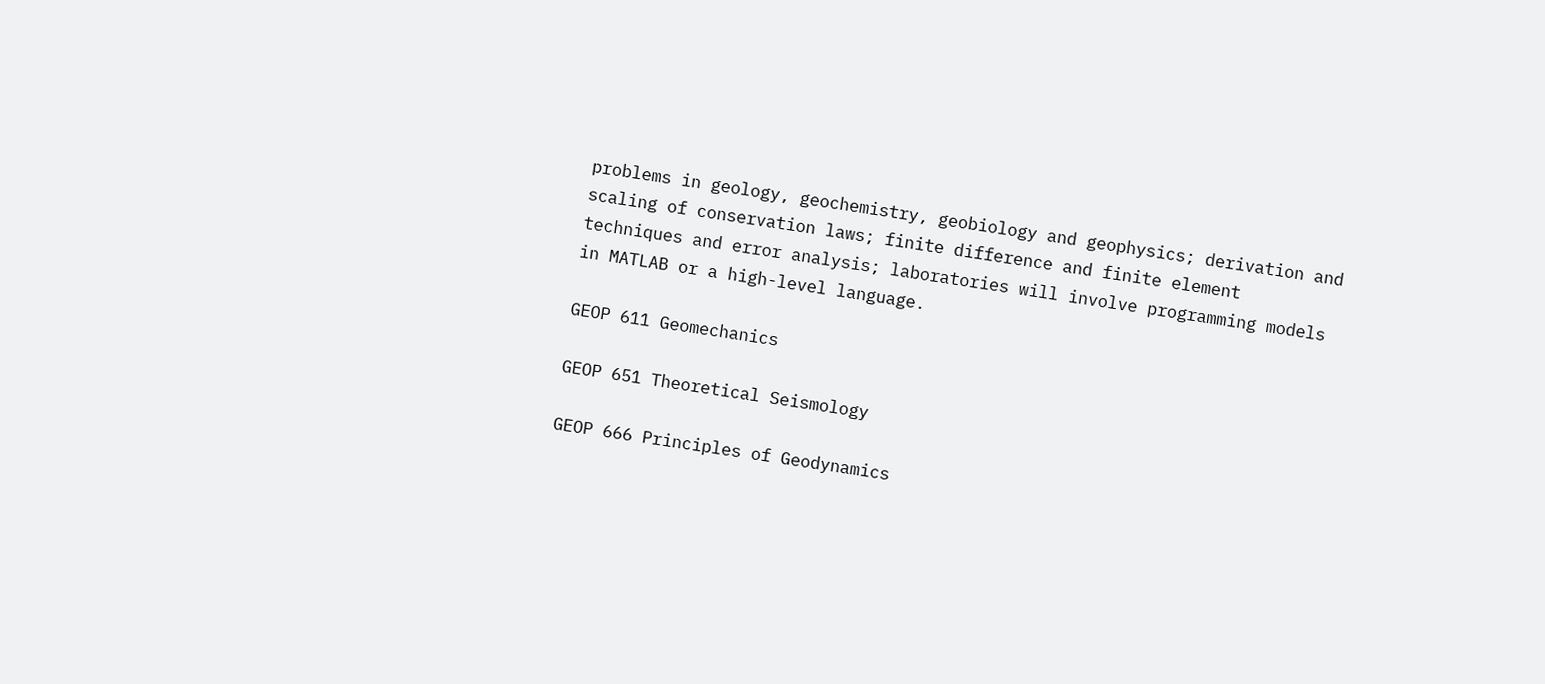problems in geology, geochemistry, geobiology and geophysics; derivation and scaling of conservation laws; finite difference and finite element techniques and error analysis; laboratories will involve programming models in MATLAB or a high-level language.

GEOP 611 Geomechanics

GEOP 651 Theoretical Seismology

GEOP 666 Principles of Geodynamics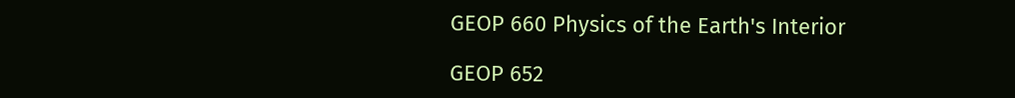GEOP 660 Physics of the Earth's Interior

GEOP 652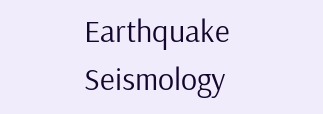Earthquake Seismology